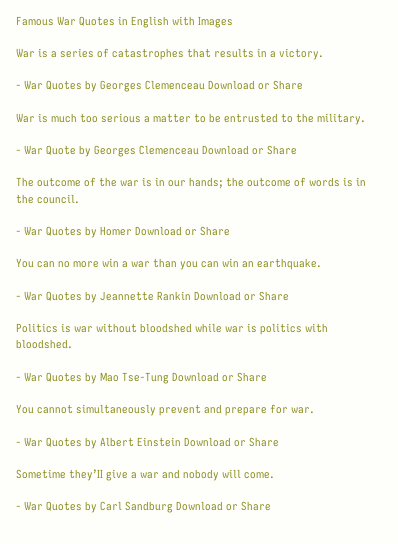Famous War Quotes in English with Images

War is a series of catastrophes that results in a victory.

- War Quotes by Georges Clemenceau Download or Share

War is much too serious a matter to be entrusted to the military.

- War Quote by Georges Clemenceau Download or Share

The outcome of the war is in our hands; the outcome of words is in the council.

- War Quotes by Homer Download or Share

You can no more win a war than you can win an earthquake.

- War Quotes by Jeannette Rankin Download or Share

Politics is war without bloodshed while war is politics with bloodshed.

- War Quotes by Mao Tse-Tung Download or Share

You cannot simultaneously prevent and prepare for war.

- War Quotes by Albert Einstein Download or Share

Sometime they’II give a war and nobody will come.

- War Quotes by Carl Sandburg Download or Share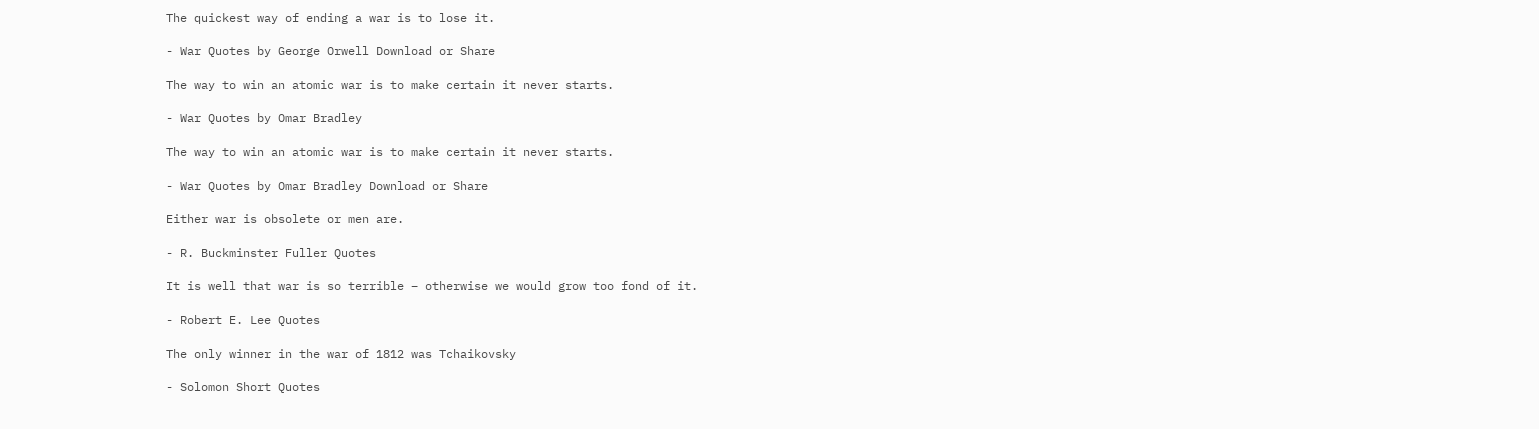The quickest way of ending a war is to lose it.

- War Quotes by George Orwell Download or Share

The way to win an atomic war is to make certain it never starts.

- War Quotes by Omar Bradley

The way to win an atomic war is to make certain it never starts.

- War Quotes by Omar Bradley Download or Share

Either war is obsolete or men are.

- R. Buckminster Fuller Quotes

It is well that war is so terrible – otherwise we would grow too fond of it.

- Robert E. Lee Quotes

The only winner in the war of 1812 was Tchaikovsky

- Solomon Short Quotes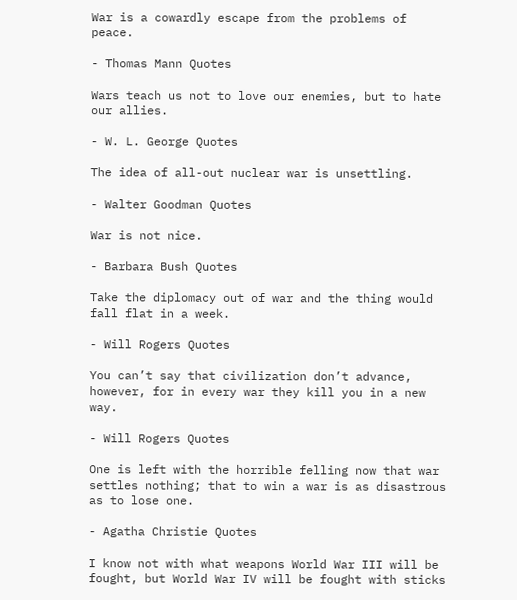War is a cowardly escape from the problems of peace.

- Thomas Mann Quotes

Wars teach us not to love our enemies, but to hate our allies.

- W. L. George Quotes

The idea of all-out nuclear war is unsettling.

- Walter Goodman Quotes

War is not nice.

- Barbara Bush Quotes

Take the diplomacy out of war and the thing would fall flat in a week.

- Will Rogers Quotes

You can’t say that civilization don’t advance, however, for in every war they kill you in a new way.

- Will Rogers Quotes

One is left with the horrible felling now that war settles nothing; that to win a war is as disastrous as to lose one.

- Agatha Christie Quotes

I know not with what weapons World War III will be fought, but World War IV will be fought with sticks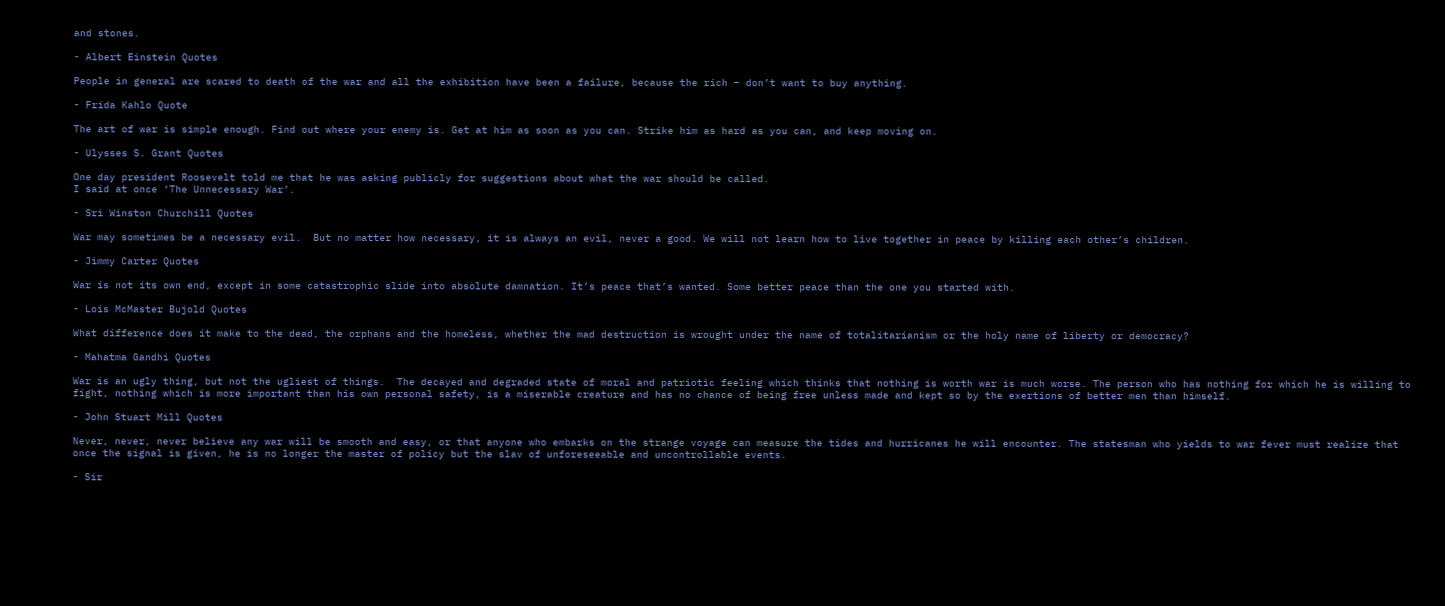and stones.

- Albert Einstein Quotes

People in general are scared to death of the war and all the exhibition have been a failure, because the rich – don’t want to buy anything.

- Frida Kahlo Quote

The art of war is simple enough. Find out where your enemy is. Get at him as soon as you can. Strike him as hard as you can, and keep moving on.

- Ulysses S. Grant Quotes

One day president Roosevelt told me that he was asking publicly for suggestions about what the war should be called.
I said at once ‘The Unnecessary War’.

- Sri Winston Churchill Quotes

War may sometimes be a necessary evil.  But no matter how necessary, it is always an evil, never a good. We will not learn how to live together in peace by killing each other’s children.

- Jimmy Carter Quotes

War is not its own end, except in some catastrophic slide into absolute damnation. It’s peace that’s wanted. Some better peace than the one you started with.

- Lois McMaster Bujold Quotes

What difference does it make to the dead, the orphans and the homeless, whether the mad destruction is wrought under the name of totalitarianism or the holy name of liberty or democracy?

- Mahatma Gandhi Quotes

War is an ugly thing, but not the ugliest of things.  The decayed and degraded state of moral and patriotic feeling which thinks that nothing is worth war is much worse. The person who has nothing for which he is willing to fight, nothing which is more important than his own personal safety, is a miserable creature and has no chance of being free unless made and kept so by the exertions of better men than himself.

- John Stuart Mill Quotes

Never, never, never believe any war will be smooth and easy, or that anyone who embarks on the strange voyage can measure the tides and hurricanes he will encounter. The statesman who yields to war fever must realize that once the signal is given, he is no longer the master of policy but the slav of unforeseeable and uncontrollable events.

- Sir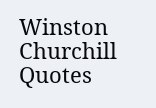Winston Churchill Quotes